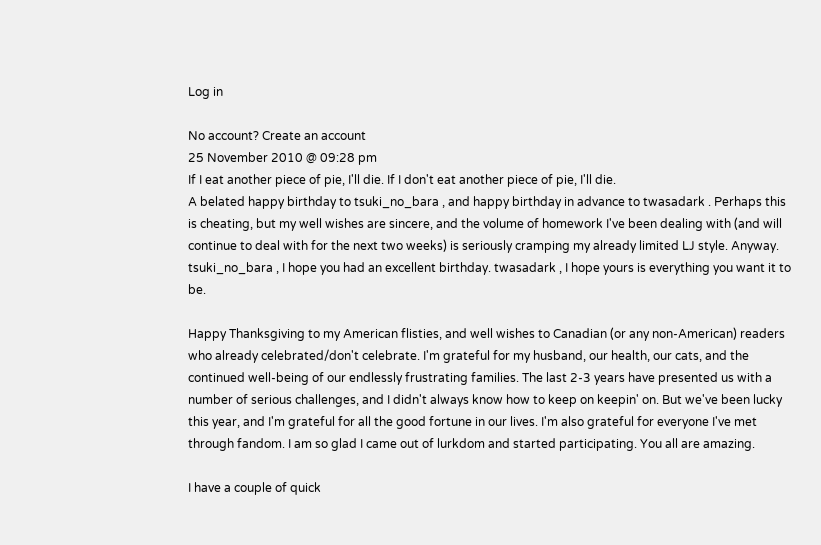Log in

No account? Create an account
25 November 2010 @ 09:28 pm
If I eat another piece of pie, I'll die. If I don't eat another piece of pie, I'll die.
A belated happy birthday to tsuki_no_bara , and happy birthday in advance to twasadark . Perhaps this is cheating, but my well wishes are sincere, and the volume of homework I've been dealing with (and will continue to deal with for the next two weeks) is seriously cramping my already limited LJ style. Anyway. tsuki_no_bara , I hope you had an excellent birthday. twasadark , I hope yours is everything you want it to be.

Happy Thanksgiving to my American flisties, and well wishes to Canadian (or any non-American) readers who already celebrated/don't celebrate. I'm grateful for my husband, our health, our cats, and the continued well-being of our endlessly frustrating families. The last 2-3 years have presented us with a number of serious challenges, and I didn't always know how to keep on keepin' on. But we've been lucky this year, and I'm grateful for all the good fortune in our lives. I'm also grateful for everyone I've met through fandom. I am so glad I came out of lurkdom and started participating. You all are amazing.

I have a couple of quick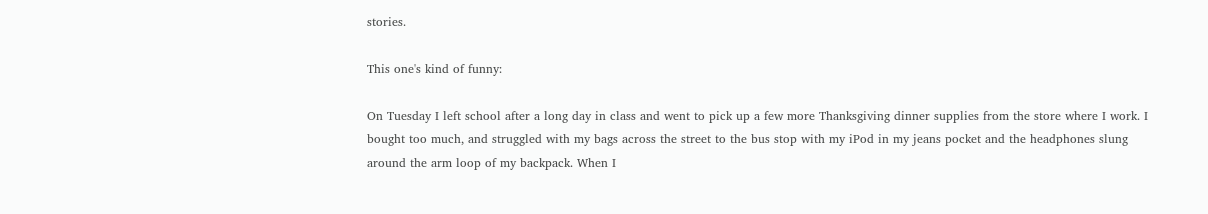stories.

This one's kind of funny:

On Tuesday I left school after a long day in class and went to pick up a few more Thanksgiving dinner supplies from the store where I work. I bought too much, and struggled with my bags across the street to the bus stop with my iPod in my jeans pocket and the headphones slung around the arm loop of my backpack. When I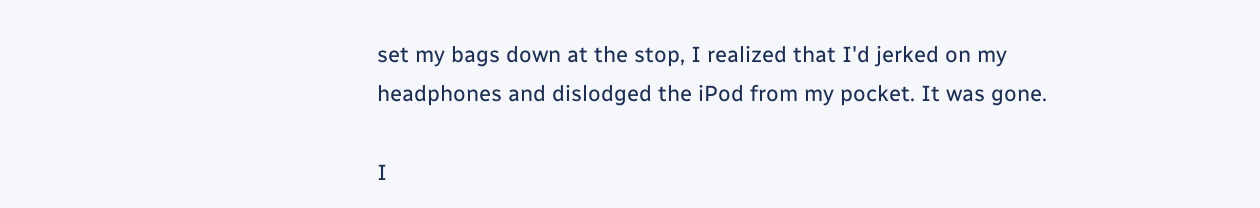set my bags down at the stop, I realized that I'd jerked on my headphones and dislodged the iPod from my pocket. It was gone.

I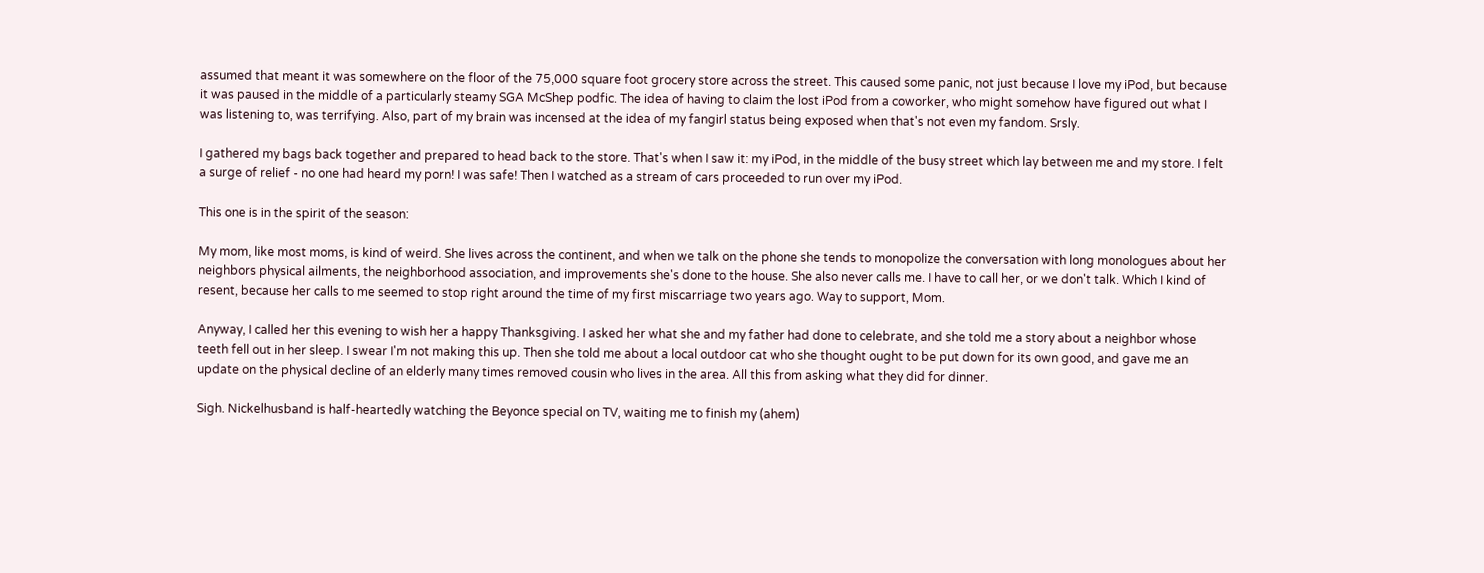assumed that meant it was somewhere on the floor of the 75,000 square foot grocery store across the street. This caused some panic, not just because I love my iPod, but because it was paused in the middle of a particularly steamy SGA McShep podfic. The idea of having to claim the lost iPod from a coworker, who might somehow have figured out what I was listening to, was terrifying. Also, part of my brain was incensed at the idea of my fangirl status being exposed when that's not even my fandom. Srsly.

I gathered my bags back together and prepared to head back to the store. That's when I saw it: my iPod, in the middle of the busy street which lay between me and my store. I felt a surge of relief - no one had heard my porn! I was safe! Then I watched as a stream of cars proceeded to run over my iPod.

This one is in the spirit of the season:

My mom, like most moms, is kind of weird. She lives across the continent, and when we talk on the phone she tends to monopolize the conversation with long monologues about her neighbors physical ailments, the neighborhood association, and improvements she's done to the house. She also never calls me. I have to call her, or we don't talk. Which I kind of resent, because her calls to me seemed to stop right around the time of my first miscarriage two years ago. Way to support, Mom.

Anyway, I called her this evening to wish her a happy Thanksgiving. I asked her what she and my father had done to celebrate, and she told me a story about a neighbor whose teeth fell out in her sleep. I swear I'm not making this up. Then she told me about a local outdoor cat who she thought ought to be put down for its own good, and gave me an update on the physical decline of an elderly many times removed cousin who lives in the area. All this from asking what they did for dinner.

Sigh. Nickelhusband is half-heartedly watching the Beyonce special on TV, waiting me to finish my (ahem)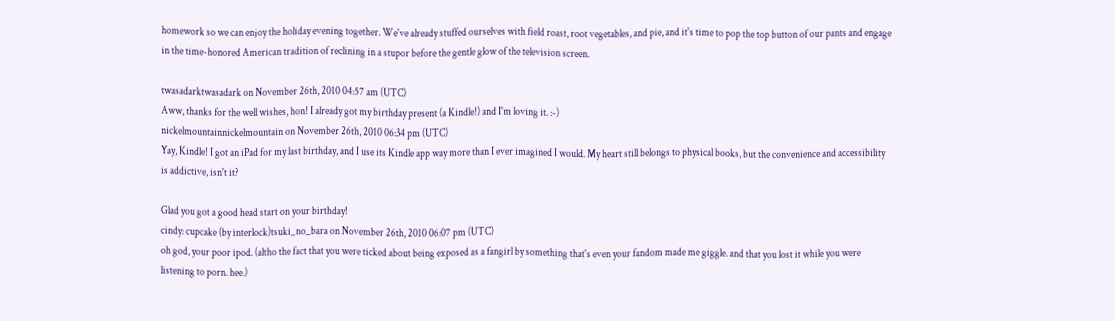homework so we can enjoy the holiday evening together. We've already stuffed ourselves with field roast, root vegetables, and pie, and it's time to pop the top button of our pants and engage in the time-honored American tradition of reclining in a stupor before the gentle glow of the television screen.

twasadarktwasadark on November 26th, 2010 04:57 am (UTC)
Aww, thanks for the well wishes, hon! I already got my birthday present (a Kindle!) and I'm loving it. :-)
nickelmountainnickelmountain on November 26th, 2010 06:34 pm (UTC)
Yay, Kindle! I got an iPad for my last birthday, and I use its Kindle app way more than I ever imagined I would. My heart still belongs to physical books, but the convenience and accessibility is addictive, isn't it?

Glad you got a good head start on your birthday!
cindy: cupcake (by interlock)tsuki_no_bara on November 26th, 2010 06:07 pm (UTC)
oh god, your poor ipod. (altho the fact that you were ticked about being exposed as a fangirl by something that's even your fandom made me giggle. and that you lost it while you were listening to porn. hee.)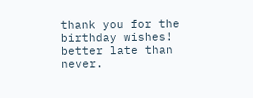thank you for the birthday wishes! better late than never.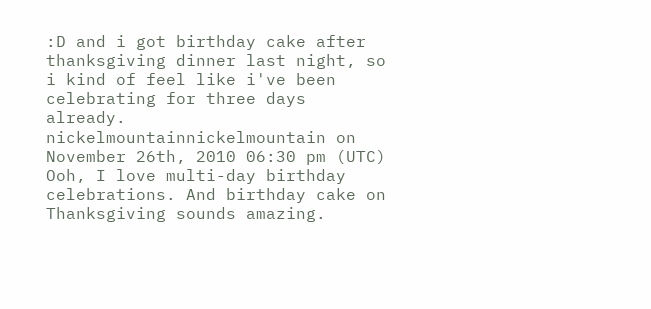:D and i got birthday cake after thanksgiving dinner last night, so i kind of feel like i've been celebrating for three days already.
nickelmountainnickelmountain on November 26th, 2010 06:30 pm (UTC)
Ooh, I love multi-day birthday celebrations. And birthday cake on Thanksgiving sounds amazing.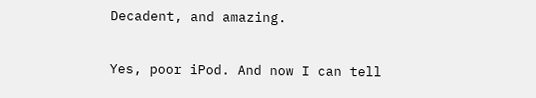Decadent, and amazing.

Yes, poor iPod. And now I can tell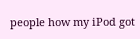people how my iPod got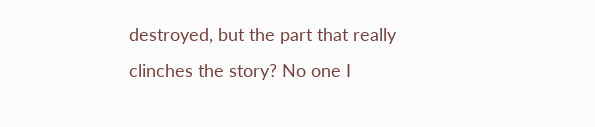destroyed, but the part that really clinches the story? No one I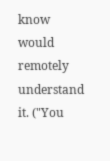know would remotely understand it. ("You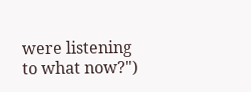were listening to what now?")